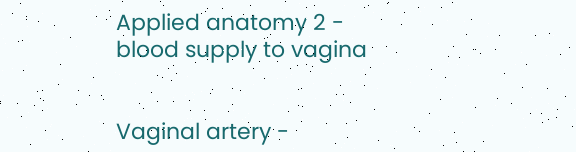Applied anatomy 2 - blood supply to vagina


Vaginal artery -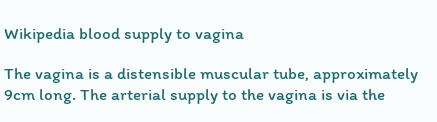Wikipedia blood supply to vagina

The vagina is a distensible muscular tube, approximately 9cm long. The arterial supply to the vagina is via the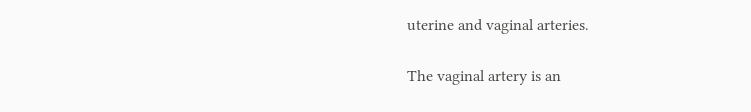uterine and vaginal arteries.

The vaginal artery is an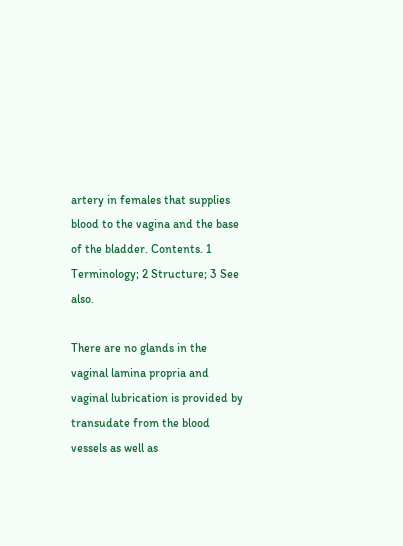artery in females that supplies blood to the vagina and the base of the bladder. Contents. 1 Terminology; 2 Structure; 3 See also.

There are no glands in the vaginal lamina propria and vaginal lubrication is provided by transudate from the blood vessels as well as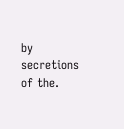by secretions of the.